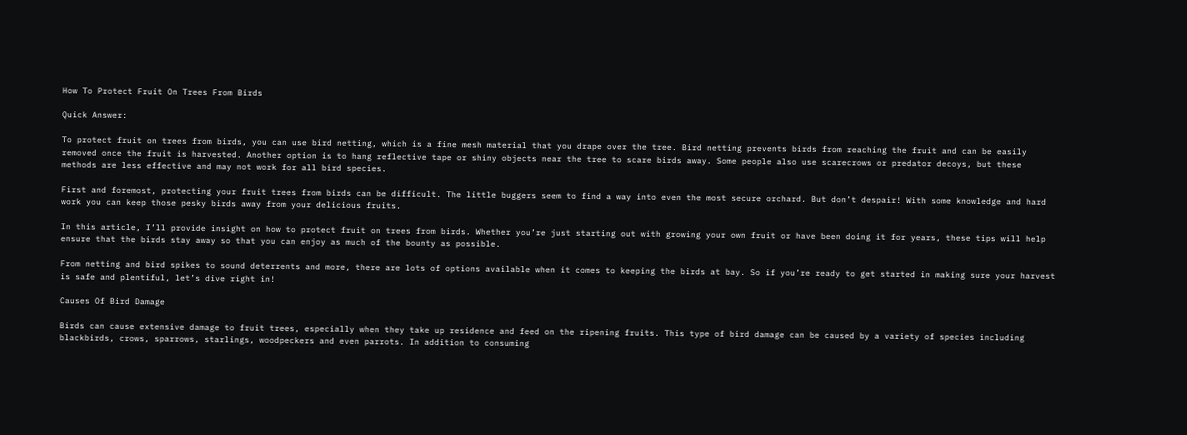How To Protect Fruit On Trees From Birds

Quick Answer:

To protect fruit on trees from birds, you can use bird netting, which is a fine mesh material that you drape over the tree. Bird netting prevents birds from reaching the fruit and can be easily removed once the fruit is harvested. Another option is to hang reflective tape or shiny objects near the tree to scare birds away. Some people also use scarecrows or predator decoys, but these methods are less effective and may not work for all bird species.

First and foremost, protecting your fruit trees from birds can be difficult. The little buggers seem to find a way into even the most secure orchard. But don’t despair! With some knowledge and hard work you can keep those pesky birds away from your delicious fruits.

In this article, I’ll provide insight on how to protect fruit on trees from birds. Whether you’re just starting out with growing your own fruit or have been doing it for years, these tips will help ensure that the birds stay away so that you can enjoy as much of the bounty as possible.

From netting and bird spikes to sound deterrents and more, there are lots of options available when it comes to keeping the birds at bay. So if you’re ready to get started in making sure your harvest is safe and plentiful, let’s dive right in!

Causes Of Bird Damage

Birds can cause extensive damage to fruit trees, especially when they take up residence and feed on the ripening fruits. This type of bird damage can be caused by a variety of species including blackbirds, crows, sparrows, starlings, woodpeckers and even parrots. In addition to consuming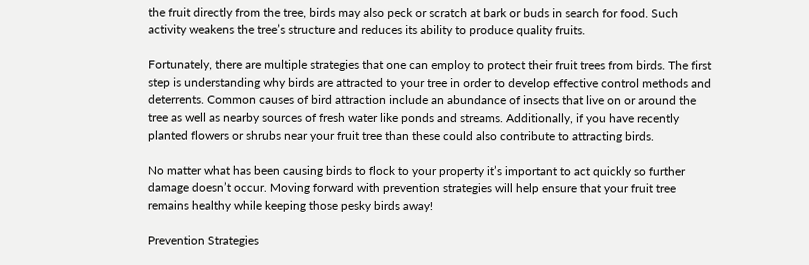the fruit directly from the tree, birds may also peck or scratch at bark or buds in search for food. Such activity weakens the tree’s structure and reduces its ability to produce quality fruits.

Fortunately, there are multiple strategies that one can employ to protect their fruit trees from birds. The first step is understanding why birds are attracted to your tree in order to develop effective control methods and deterrents. Common causes of bird attraction include an abundance of insects that live on or around the tree as well as nearby sources of fresh water like ponds and streams. Additionally, if you have recently planted flowers or shrubs near your fruit tree than these could also contribute to attracting birds.

No matter what has been causing birds to flock to your property it’s important to act quickly so further damage doesn’t occur. Moving forward with prevention strategies will help ensure that your fruit tree remains healthy while keeping those pesky birds away!

Prevention Strategies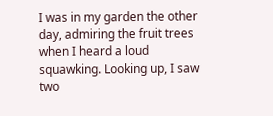I was in my garden the other day, admiring the fruit trees when I heard a loud squawking. Looking up, I saw two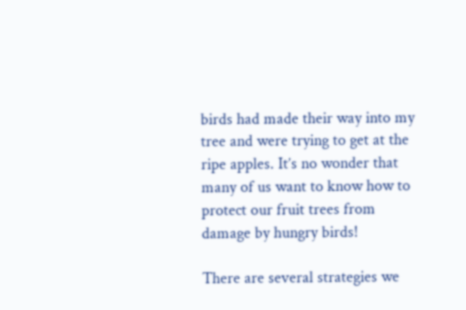birds had made their way into my tree and were trying to get at the ripe apples. It’s no wonder that many of us want to know how to protect our fruit trees from damage by hungry birds!

There are several strategies we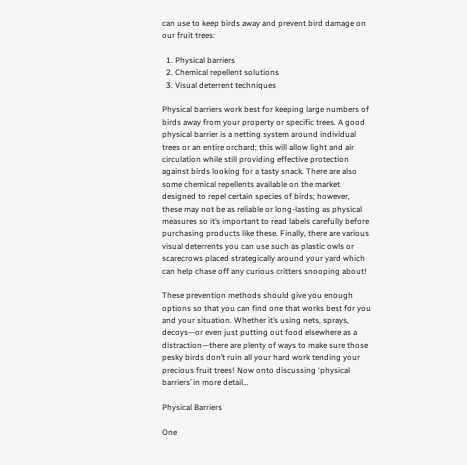can use to keep birds away and prevent bird damage on our fruit trees:

  1. Physical barriers
  2. Chemical repellent solutions
  3. Visual deterrent techniques

Physical barriers work best for keeping large numbers of birds away from your property or specific trees. A good physical barrier is a netting system around individual trees or an entire orchard; this will allow light and air circulation while still providing effective protection against birds looking for a tasty snack. There are also some chemical repellents available on the market designed to repel certain species of birds; however, these may not be as reliable or long-lasting as physical measures so it’s important to read labels carefully before purchasing products like these. Finally, there are various visual deterrents you can use such as plastic owls or scarecrows placed strategically around your yard which can help chase off any curious critters snooping about!

These prevention methods should give you enough options so that you can find one that works best for you and your situation. Whether it’s using nets, sprays, decoys—or even just putting out food elsewhere as a distraction—there are plenty of ways to make sure those pesky birds don’t ruin all your hard work tending your precious fruit trees! Now onto discussing ‘physical barriers’ in more detail…

Physical Barriers

One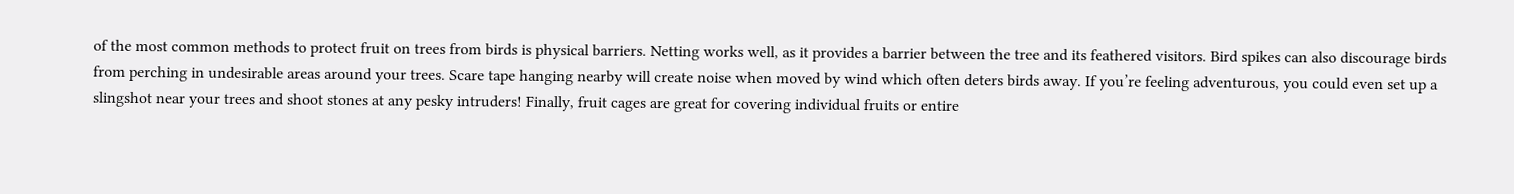of the most common methods to protect fruit on trees from birds is physical barriers. Netting works well, as it provides a barrier between the tree and its feathered visitors. Bird spikes can also discourage birds from perching in undesirable areas around your trees. Scare tape hanging nearby will create noise when moved by wind which often deters birds away. If you’re feeling adventurous, you could even set up a slingshot near your trees and shoot stones at any pesky intruders! Finally, fruit cages are great for covering individual fruits or entire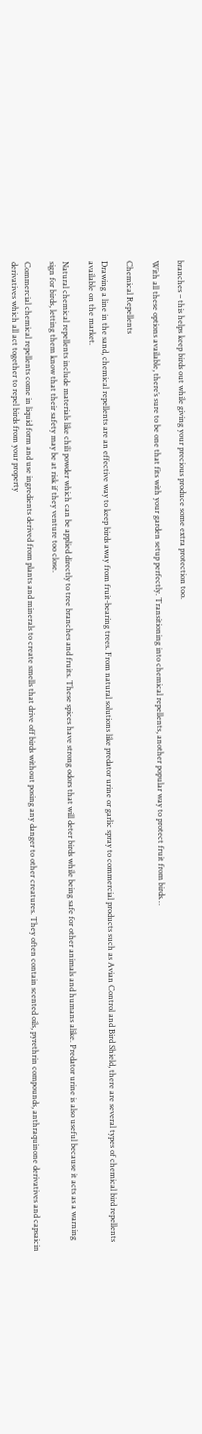branches – this helps keep birds out while giving your precious produce some extra protection too.

With all these options available, there’s sure to be one that fits with your garden setup perfectly. Transitioning into chemical repellents, another popular way to protect fruit from birds…

Chemical Repellents

Drawing a line in the sand, chemical repellents are an effective way to keep birds away from fruit-bearing trees. From natural solutions like predator urine or garlic spray to commercial products such as Avian Control and Bird Shield, there are several types of chemical bird repellents available on the market.

Natural chemical repellents include materials like chili powder which can be applied directly to tree branches and fruits. These spices have strong odors that will deter birds while being safe for other animals and humans alike. Predator urine is also useful because it acts as a warning sign for birds, letting them know that their safety may be at risk if they venture too close.

Commercial chemical repellents come in liquid form and use ingredients derived from plants and minerals to create smells that drive off birds without posing any danger to other creatures. They often contain scented oils, pyrethrin compounds, anthraquinone derivatives and capsaicin derivatives which all act together to repel birds from your property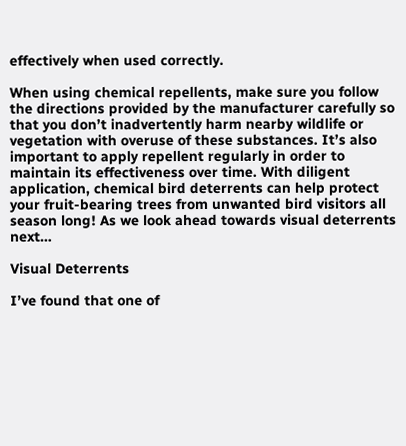effectively when used correctly.

When using chemical repellents, make sure you follow the directions provided by the manufacturer carefully so that you don’t inadvertently harm nearby wildlife or vegetation with overuse of these substances. It’s also important to apply repellent regularly in order to maintain its effectiveness over time. With diligent application, chemical bird deterrents can help protect your fruit-bearing trees from unwanted bird visitors all season long! As we look ahead towards visual deterrents next…

Visual Deterrents

I’ve found that one of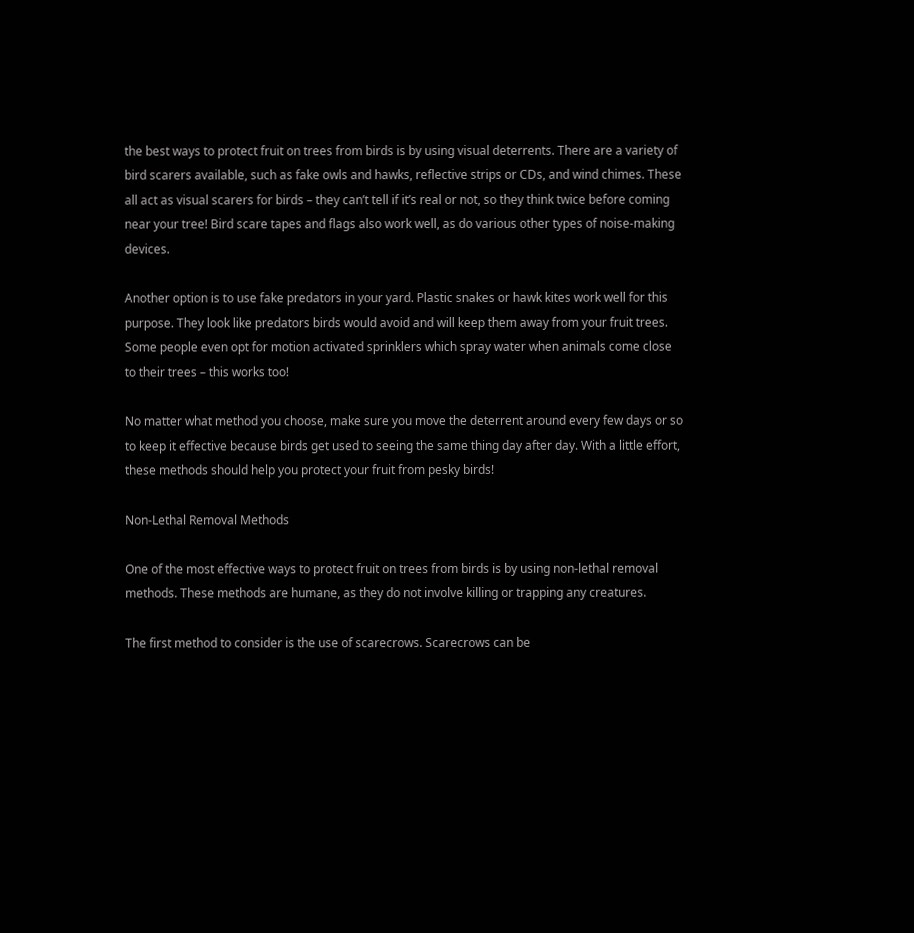the best ways to protect fruit on trees from birds is by using visual deterrents. There are a variety of bird scarers available, such as fake owls and hawks, reflective strips or CDs, and wind chimes. These all act as visual scarers for birds – they can’t tell if it’s real or not, so they think twice before coming near your tree! Bird scare tapes and flags also work well, as do various other types of noise-making devices.

Another option is to use fake predators in your yard. Plastic snakes or hawk kites work well for this purpose. They look like predators birds would avoid and will keep them away from your fruit trees. Some people even opt for motion activated sprinklers which spray water when animals come close to their trees – this works too!

No matter what method you choose, make sure you move the deterrent around every few days or so to keep it effective because birds get used to seeing the same thing day after day. With a little effort, these methods should help you protect your fruit from pesky birds!

Non-Lethal Removal Methods

One of the most effective ways to protect fruit on trees from birds is by using non-lethal removal methods. These methods are humane, as they do not involve killing or trapping any creatures.

The first method to consider is the use of scarecrows. Scarecrows can be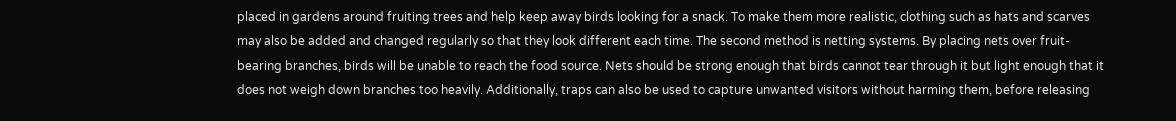placed in gardens around fruiting trees and help keep away birds looking for a snack. To make them more realistic, clothing such as hats and scarves may also be added and changed regularly so that they look different each time. The second method is netting systems. By placing nets over fruit-bearing branches, birds will be unable to reach the food source. Nets should be strong enough that birds cannot tear through it but light enough that it does not weigh down branches too heavily. Additionally, traps can also be used to capture unwanted visitors without harming them, before releasing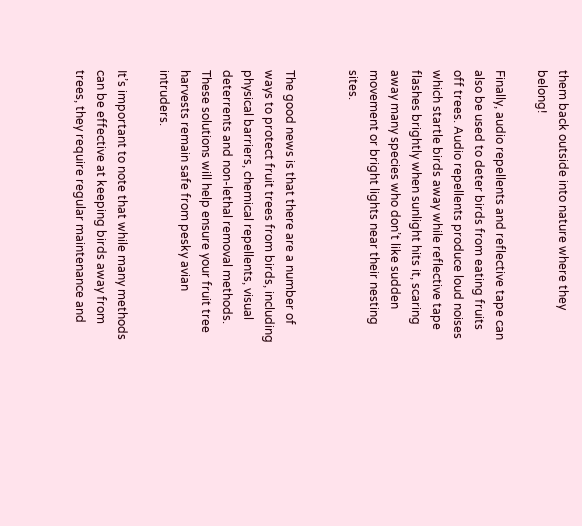them back outside into nature where they belong!

Finally, audio repellents and reflective tape can also be used to deter birds from eating fruits off trees. Audio repellents produce loud noises which startle birds away while reflective tape flashes brightly when sunlight hits it, scaring away many species who don’t like sudden movement or bright lights near their nesting sites.


The good news is that there are a number of ways to protect fruit trees from birds, including physical barriers, chemical repellents, visual deterrents and non-lethal removal methods. These solutions will help ensure your fruit tree harvests remain safe from pesky avian intruders.

It’s important to note that while many methods can be effective at keeping birds away from trees, they require regular maintenance and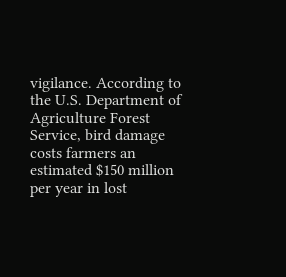vigilance. According to the U.S. Department of Agriculture Forest Service, bird damage costs farmers an estimated $150 million per year in lost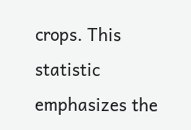crops. This statistic emphasizes the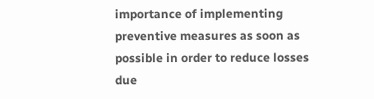importance of implementing preventive measures as soon as possible in order to reduce losses due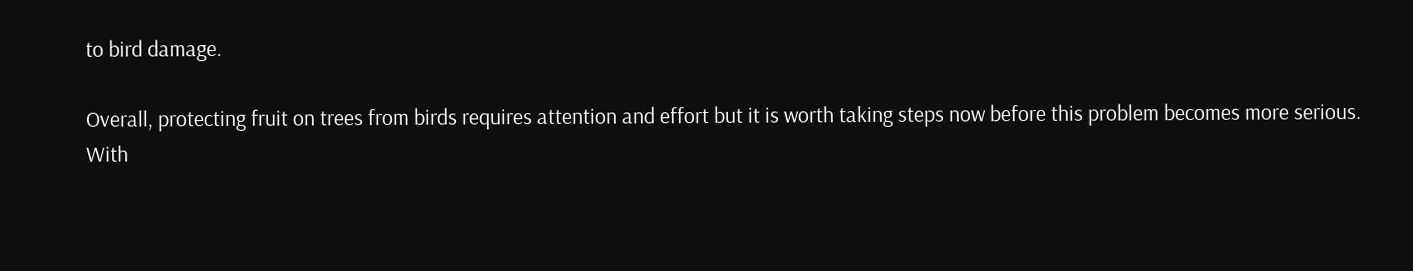to bird damage.

Overall, protecting fruit on trees from birds requires attention and effort but it is worth taking steps now before this problem becomes more serious. With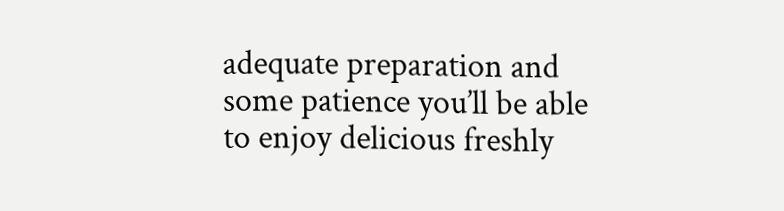adequate preparation and some patience you’ll be able to enjoy delicious freshly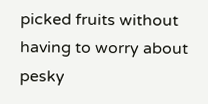picked fruits without having to worry about pesky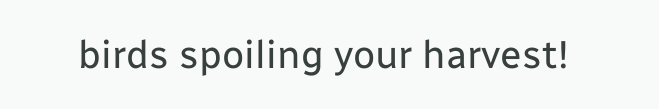birds spoiling your harvest!